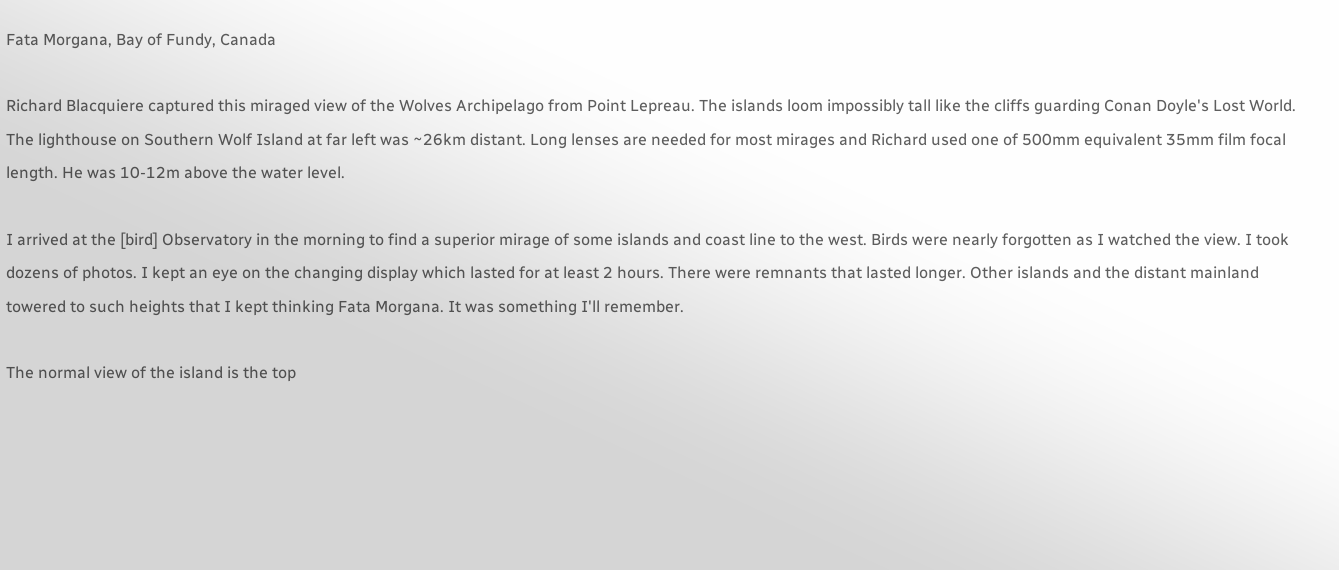Fata Morgana, Bay of Fundy, Canada

Richard Blacquiere captured this miraged view of the Wolves Archipelago from Point Lepreau. The islands loom impossibly tall like the cliffs guarding Conan Doyle's Lost World. The lighthouse on Southern Wolf Island at far left was ~26km distant. Long lenses are needed for most mirages and Richard used one of 500mm equivalent 35mm film focal length. He was 10-12m above the water level.

I arrived at the [bird] Observatory in the morning to find a superior mirage of some islands and coast line to the west. Birds were nearly forgotten as I watched the view. I took dozens of photos. I kept an eye on the changing display which lasted for at least 2 hours. There were remnants that lasted longer. Other islands and the distant mainland towered to such heights that I kept thinking Fata Morgana. It was something I'll remember.

The normal view of the island is the top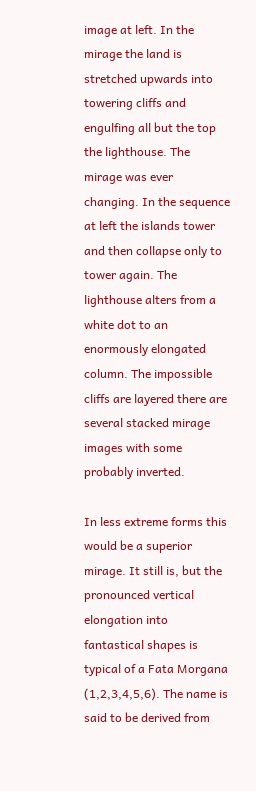image at left. In the mirage the land is stretched upwards into towering cliffs and engulfing all but the top the lighthouse. The mirage was ever changing. In the sequence at left the islands tower and then collapse only to tower again. The lighthouse alters from a white dot to an enormously elongated column. The impossible cliffs are layered there are several stacked mirage images with some probably inverted.

In less extreme forms this would be a superior mirage. It still is, but the pronounced vertical elongation into fantastical shapes is typical of a Fata Morgana (1,2,3,4,5,6). The name is said to be derived from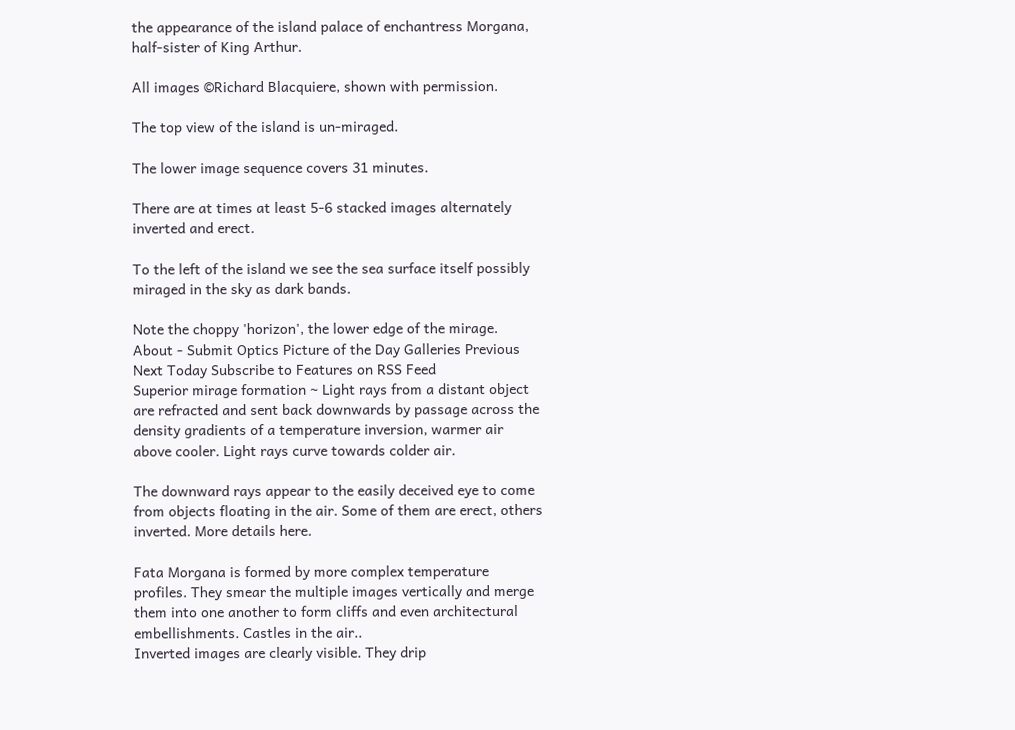the appearance of the island palace of enchantress Morgana, half-sister of King Arthur.

All images ©Richard Blacquiere, shown with permission.

The top view of the island is un-miraged.

The lower image sequence covers 31 minutes.

There are at times at least 5-6 stacked images alternately inverted and erect.

To the left of the island we see the sea surface itself possibly miraged in the sky as dark bands.

Note the choppy 'horizon', the lower edge of the mirage.
About - Submit Optics Picture of the Day Galleries Previous Next Today Subscribe to Features on RSS Feed
Superior mirage formation ~ Light rays from a distant object are refracted and sent back downwards by passage across the density gradients of a temperature inversion, warmer air above cooler. Light rays curve towards colder air.

The downward rays appear to the easily deceived eye to come from objects floating in the air. Some of them are erect, others inverted. More details here.

Fata Morgana is formed by more complex temperature profiles. They smear the multiple images vertically and merge them into one another to form cliffs and even architectural embellishments. Castles in the air..
Inverted images are clearly visible. They drip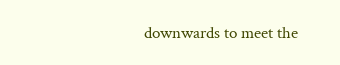downwards to meet the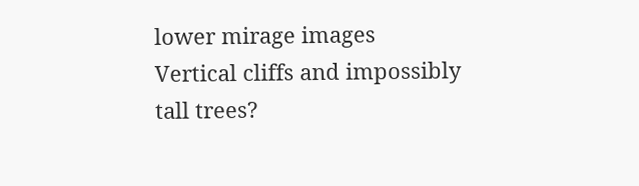lower mirage images
Vertical cliffs and impossibly tall trees?